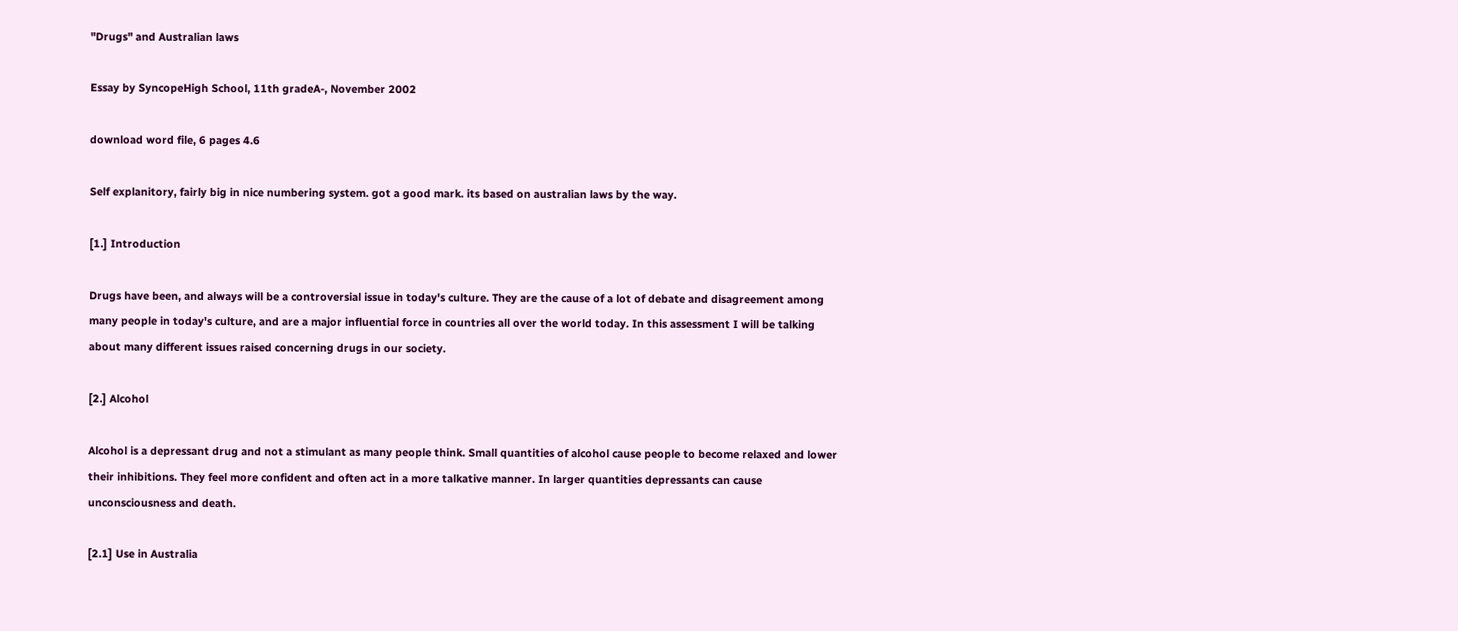"Drugs" and Australian laws

Essay by SyncopeHigh School, 11th gradeA-, November 2002

download word file, 6 pages 4.6

Self explanitory, fairly big in nice numbering system. got a good mark. its based on australian laws by the way.

[1.] Introduction

Drugs have been, and always will be a controversial issue in today's culture. They are the cause of a lot of debate and disagreement among many people in today's culture, and are a major influential force in countries all over the world today. In this assessment I will be talking about many different issues raised concerning drugs in our society.

[2.] Alcohol

Alcohol is a depressant drug and not a stimulant as many people think. Small quantities of alcohol cause people to become relaxed and lower their inhibitions. They feel more confident and often act in a more talkative manner. In larger quantities depressants can cause unconsciousness and death.

[2.1] Use in Australia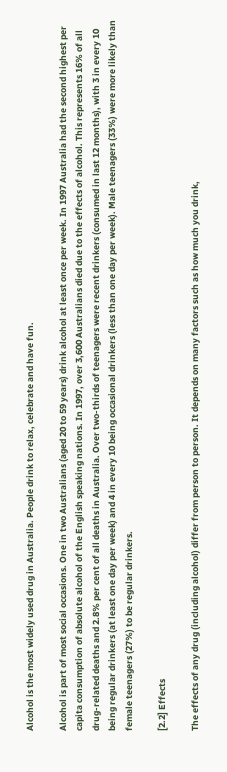Alcohol is the most widely used drug in Australia. People drink to relax, celebrate and have fun.

Alcohol is part of most social occasions. One in two Australians (aged 20 to 59 years) drink alcohol at least once per week. In 1997 Australia had the second highest per capita consumption of absolute alcohol of the English speaking nations. In 1997, over 3,600 Australians died due to the effects of alcohol. This represents 16% of all drug-related deaths and 2.8% per cent of all deaths in Australia. Over two-thirds of teenagers were recent drinkers (consumed in last 12 months), with 3 in every 10 being regular drinkers (at least one day per week) and 4 in every 10 being occasional drinkers (less than one day per week). Male teenagers (33%) were more likely than female teenagers (27%) to be regular drinkers.

[2.2] Effects

The effects of any drug (including alcohol) differ from person to person. It depends on many factors such as how much you drink,